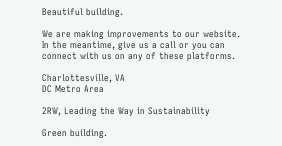Beautiful building.

We are making improvements to our website. In the meantime, give us a call or you can connect with us on any of these platforms.

Charlottesville, VA
DC Metro Area

2RW, Leading the Way in Sustainability

Green building.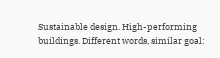Sustainable design. High-performing buildings. Different words, similar goal: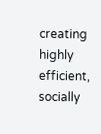creating highly efficient, socially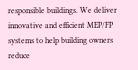responsible buildings. We deliver innovative and efficient MEP/FP systems to help building owners reduce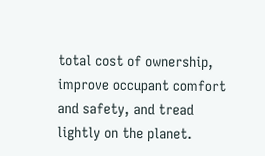total cost of ownership, improve occupant comfort and safety, and tread lightly on the planet.